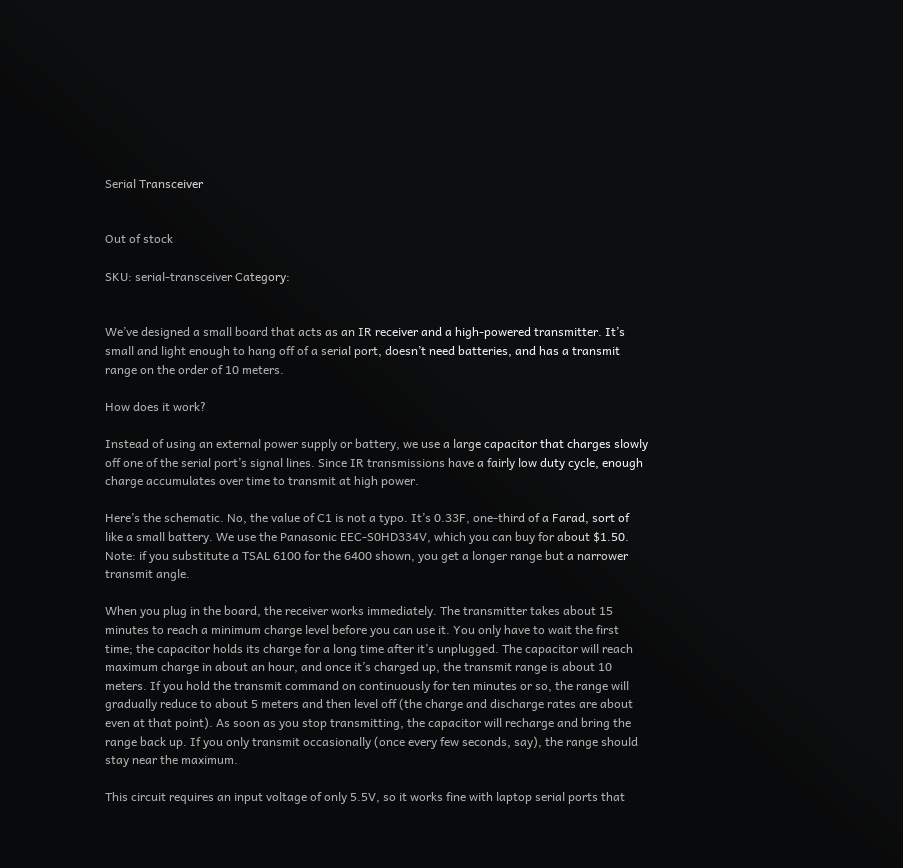Serial Transceiver


Out of stock

SKU: serial-transceiver Category:


We’ve designed a small board that acts as an IR receiver and a high-powered transmitter. It’s small and light enough to hang off of a serial port, doesn’t need batteries, and has a transmit range on the order of 10 meters.

How does it work?

Instead of using an external power supply or battery, we use a large capacitor that charges slowly off one of the serial port’s signal lines. Since IR transmissions have a fairly low duty cycle, enough charge accumulates over time to transmit at high power.

Here’s the schematic. No, the value of C1 is not a typo. It’s 0.33F, one-third of a Farad, sort of like a small battery. We use the Panasonic EEC-S0HD334V, which you can buy for about $1.50. Note: if you substitute a TSAL 6100 for the 6400 shown, you get a longer range but a narrower transmit angle.

When you plug in the board, the receiver works immediately. The transmitter takes about 15 minutes to reach a minimum charge level before you can use it. You only have to wait the first time; the capacitor holds its charge for a long time after it’s unplugged. The capacitor will reach maximum charge in about an hour, and once it’s charged up, the transmit range is about 10 meters. If you hold the transmit command on continuously for ten minutes or so, the range will gradually reduce to about 5 meters and then level off (the charge and discharge rates are about even at that point). As soon as you stop transmitting, the capacitor will recharge and bring the range back up. If you only transmit occasionally (once every few seconds, say), the range should stay near the maximum.

This circuit requires an input voltage of only 5.5V, so it works fine with laptop serial ports that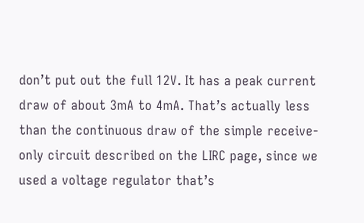don’t put out the full 12V. It has a peak current draw of about 3mA to 4mA. That’s actually less than the continuous draw of the simple receive-only circuit described on the LIRC page, since we used a voltage regulator that’s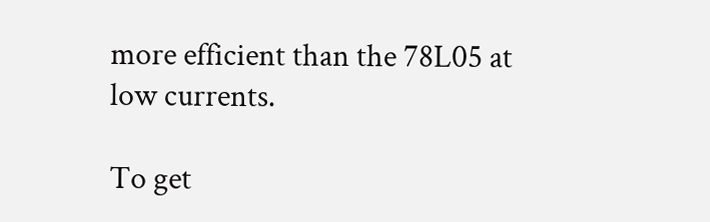more efficient than the 78L05 at low currents.

To get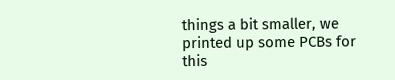things a bit smaller, we printed up some PCBs for this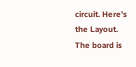circuit. Here’s the Layout. The board is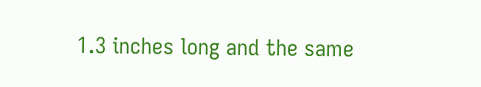1.3 inches long and the same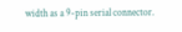width as a 9-pin serial connector.